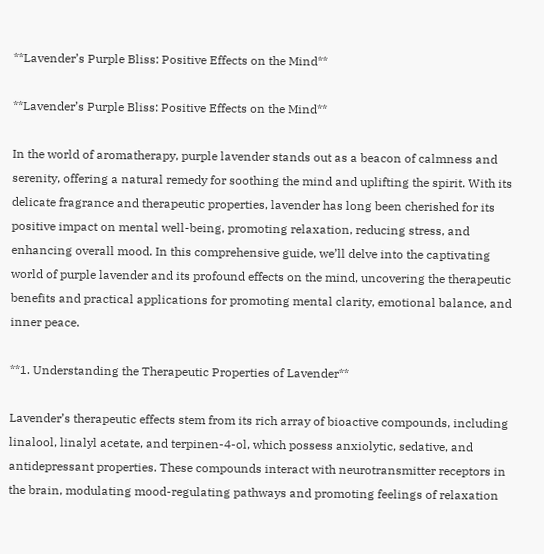**Lavender’s Purple Bliss: Positive Effects on the Mind**

**Lavender’s Purple Bliss: Positive Effects on the Mind**

In the world of aromatherapy, purple lavender stands out as a beacon of calmness and serenity, offering a natural remedy for soothing the mind and uplifting the spirit. With its delicate fragrance and therapeutic properties, lavender has long been cherished for its positive impact on mental well-being, promoting relaxation, reducing stress, and enhancing overall mood. In this comprehensive guide, we’ll delve into the captivating world of purple lavender and its profound effects on the mind, uncovering the therapeutic benefits and practical applications for promoting mental clarity, emotional balance, and inner peace.

**1. Understanding the Therapeutic Properties of Lavender**

Lavender’s therapeutic effects stem from its rich array of bioactive compounds, including linalool, linalyl acetate, and terpinen-4-ol, which possess anxiolytic, sedative, and antidepressant properties. These compounds interact with neurotransmitter receptors in the brain, modulating mood-regulating pathways and promoting feelings of relaxation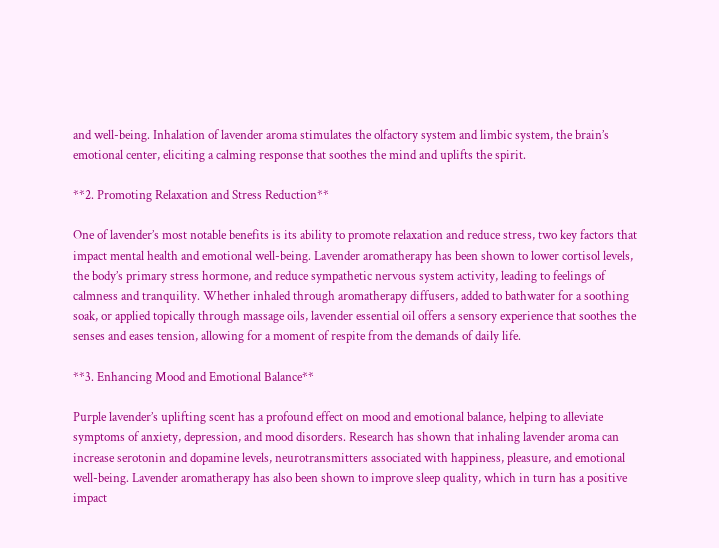and well-being. Inhalation of lavender aroma stimulates the olfactory system and limbic system, the brain’s emotional center, eliciting a calming response that soothes the mind and uplifts the spirit.

**2. Promoting Relaxation and Stress Reduction**

One of lavender’s most notable benefits is its ability to promote relaxation and reduce stress, two key factors that impact mental health and emotional well-being. Lavender aromatherapy has been shown to lower cortisol levels, the body’s primary stress hormone, and reduce sympathetic nervous system activity, leading to feelings of calmness and tranquility. Whether inhaled through aromatherapy diffusers, added to bathwater for a soothing soak, or applied topically through massage oils, lavender essential oil offers a sensory experience that soothes the senses and eases tension, allowing for a moment of respite from the demands of daily life.

**3. Enhancing Mood and Emotional Balance**

Purple lavender’s uplifting scent has a profound effect on mood and emotional balance, helping to alleviate symptoms of anxiety, depression, and mood disorders. Research has shown that inhaling lavender aroma can increase serotonin and dopamine levels, neurotransmitters associated with happiness, pleasure, and emotional well-being. Lavender aromatherapy has also been shown to improve sleep quality, which in turn has a positive impact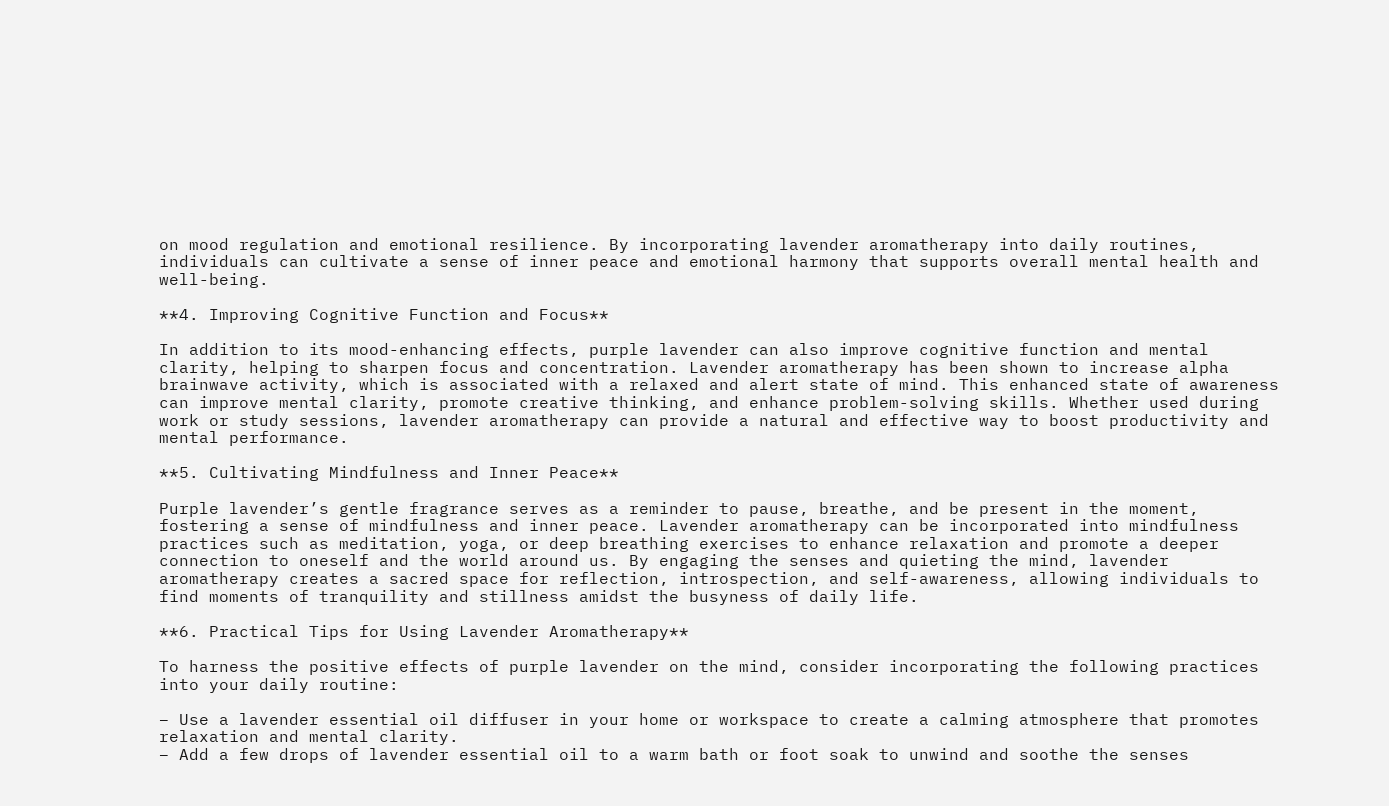on mood regulation and emotional resilience. By incorporating lavender aromatherapy into daily routines, individuals can cultivate a sense of inner peace and emotional harmony that supports overall mental health and well-being.

**4. Improving Cognitive Function and Focus**

In addition to its mood-enhancing effects, purple lavender can also improve cognitive function and mental clarity, helping to sharpen focus and concentration. Lavender aromatherapy has been shown to increase alpha brainwave activity, which is associated with a relaxed and alert state of mind. This enhanced state of awareness can improve mental clarity, promote creative thinking, and enhance problem-solving skills. Whether used during work or study sessions, lavender aromatherapy can provide a natural and effective way to boost productivity and mental performance.

**5. Cultivating Mindfulness and Inner Peace**

Purple lavender’s gentle fragrance serves as a reminder to pause, breathe, and be present in the moment, fostering a sense of mindfulness and inner peace. Lavender aromatherapy can be incorporated into mindfulness practices such as meditation, yoga, or deep breathing exercises to enhance relaxation and promote a deeper connection to oneself and the world around us. By engaging the senses and quieting the mind, lavender aromatherapy creates a sacred space for reflection, introspection, and self-awareness, allowing individuals to find moments of tranquility and stillness amidst the busyness of daily life.

**6. Practical Tips for Using Lavender Aromatherapy**

To harness the positive effects of purple lavender on the mind, consider incorporating the following practices into your daily routine:

– Use a lavender essential oil diffuser in your home or workspace to create a calming atmosphere that promotes relaxation and mental clarity.
– Add a few drops of lavender essential oil to a warm bath or foot soak to unwind and soothe the senses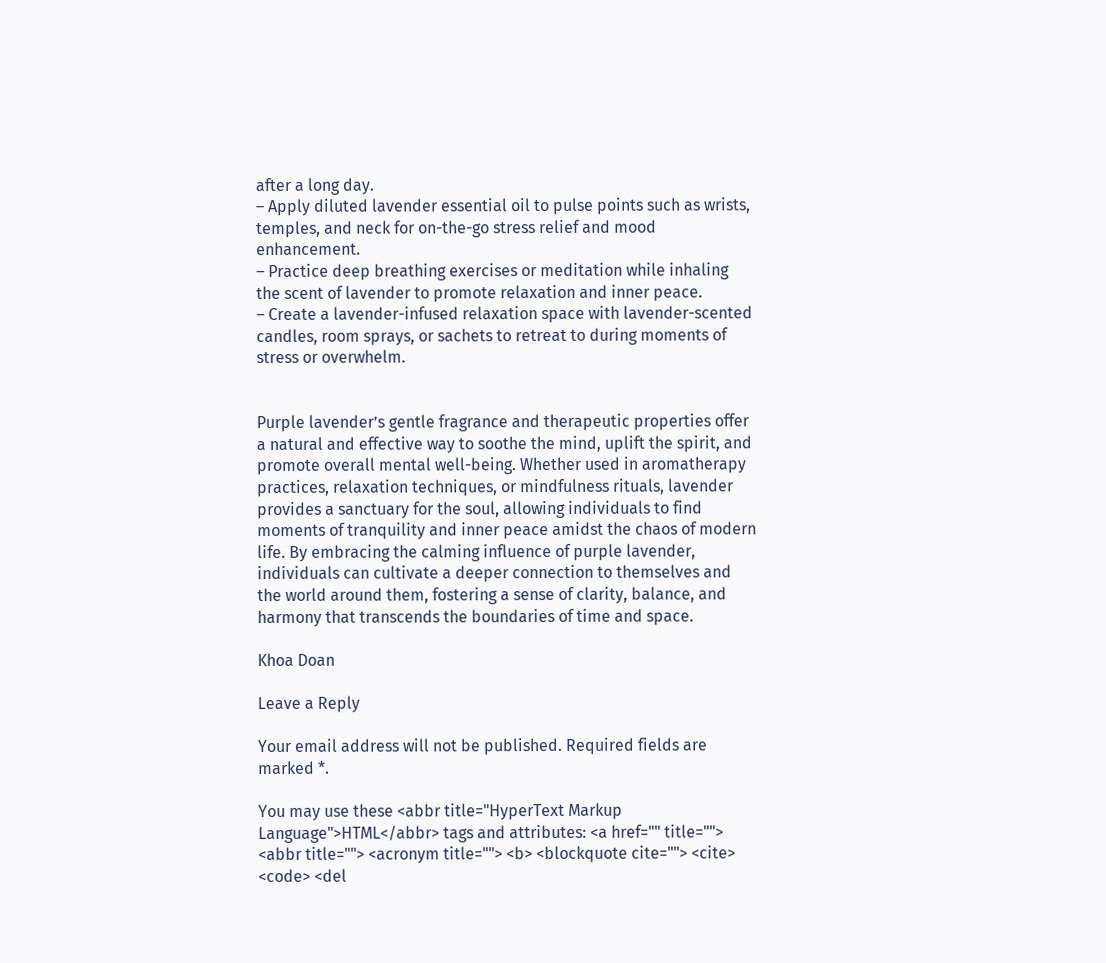after a long day.
– Apply diluted lavender essential oil to pulse points such as wrists, temples, and neck for on-the-go stress relief and mood enhancement.
– Practice deep breathing exercises or meditation while inhaling the scent of lavender to promote relaxation and inner peace.
– Create a lavender-infused relaxation space with lavender-scented candles, room sprays, or sachets to retreat to during moments of stress or overwhelm.


Purple lavender’s gentle fragrance and therapeutic properties offer a natural and effective way to soothe the mind, uplift the spirit, and promote overall mental well-being. Whether used in aromatherapy practices, relaxation techniques, or mindfulness rituals, lavender provides a sanctuary for the soul, allowing individuals to find moments of tranquility and inner peace amidst the chaos of modern life. By embracing the calming influence of purple lavender, individuals can cultivate a deeper connection to themselves and the world around them, fostering a sense of clarity, balance, and harmony that transcends the boundaries of time and space.

Khoa Doan

Leave a Reply

Your email address will not be published. Required fields are marked *.

You may use these <abbr title="HyperText Markup Language">HTML</abbr> tags and attributes: <a href="" title=""> <abbr title=""> <acronym title=""> <b> <blockquote cite=""> <cite> <code> <del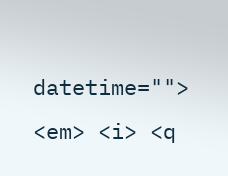datetime=""> <em> <i> <q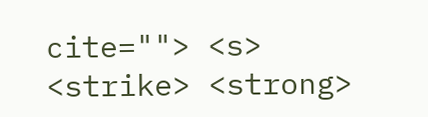cite=""> <s> <strike> <strong>